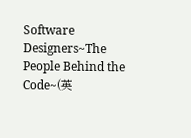Software Designers~The People Behind the Code~(英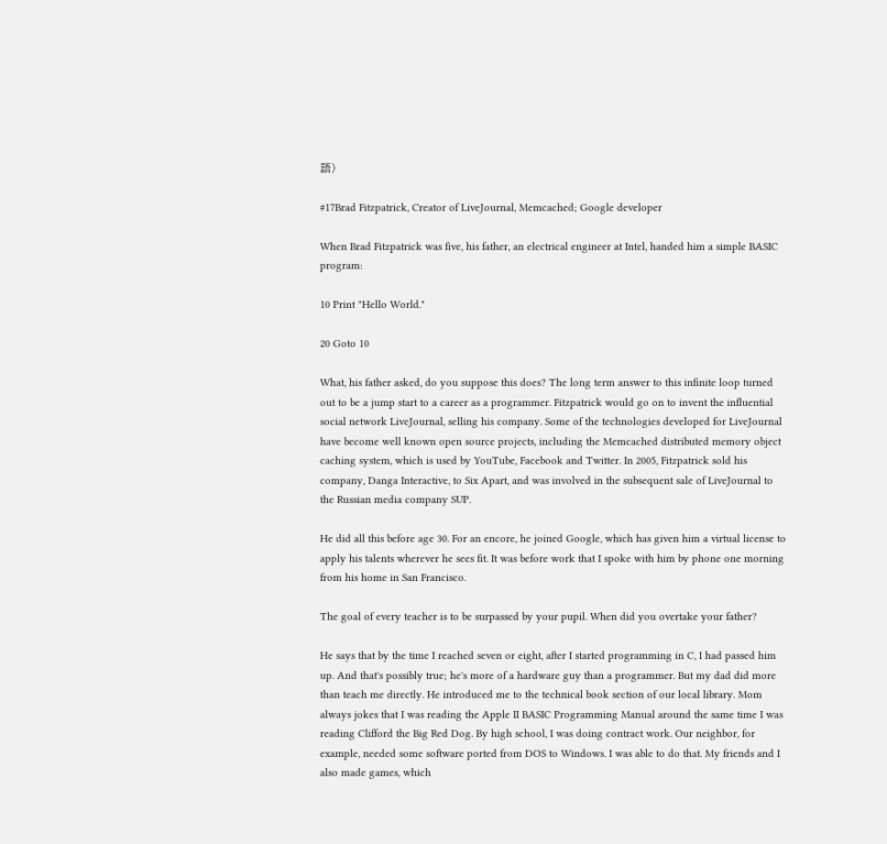語)

#17Brad Fitzpatrick, Creator of LiveJournal, Memcached; Google developer

When Brad Fitzpatrick was five, his father, an electrical engineer at Intel, handed him a simple BASIC program:

10 Print "Hello World."

20 Goto 10

What, his father asked, do you suppose this does? The long term answer to this infinite loop turned out to be a jump start to a career as a programmer. Fitzpatrick would go on to invent the influential social network LiveJournal, selling his company. Some of the technologies developed for LiveJournal have become well known open source projects, including the Memcached distributed memory object caching system, which is used by YouTube, Facebook and Twitter. In 2005, Fitzpatrick sold his company, Danga Interactive, to Six Apart, and was involved in the subsequent sale of LiveJournal to the Russian media company SUP.

He did all this before age 30. For an encore, he joined Google, which has given him a virtual license to apply his talents wherever he sees fit. It was before work that I spoke with him by phone one morning from his home in San Francisco.

The goal of every teacher is to be surpassed by your pupil. When did you overtake your father?

He says that by the time I reached seven or eight, after I started programming in C, I had passed him up. And that's possibly true; he's more of a hardware guy than a programmer. But my dad did more than teach me directly. He introduced me to the technical book section of our local library. Mom always jokes that I was reading the Apple II BASIC Programming Manual around the same time I was reading Clifford the Big Red Dog. By high school, I was doing contract work. Our neighbor, for example, needed some software ported from DOS to Windows. I was able to do that. My friends and I also made games, which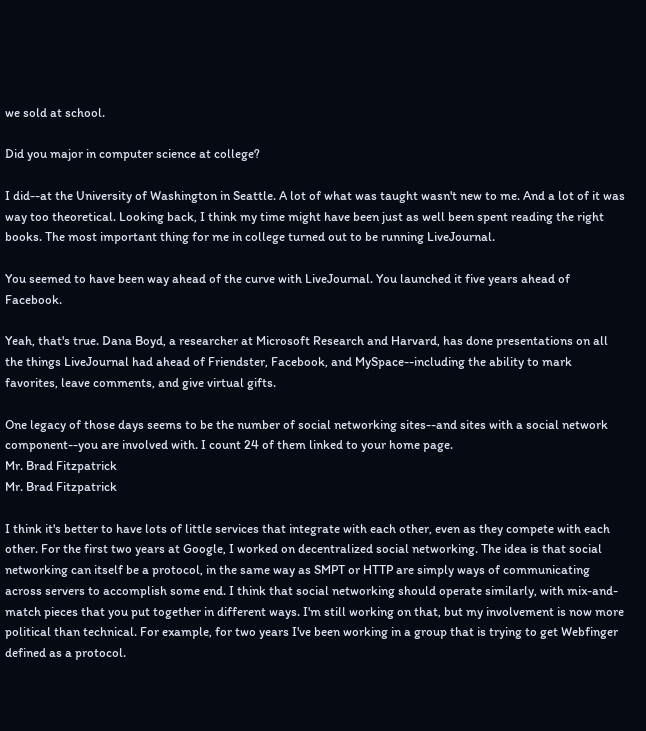we sold at school.

Did you major in computer science at college?

I did--at the University of Washington in Seattle. A lot of what was taught wasn't new to me. And a lot of it was way too theoretical. Looking back, I think my time might have been just as well been spent reading the right books. The most important thing for me in college turned out to be running LiveJournal.

You seemed to have been way ahead of the curve with LiveJournal. You launched it five years ahead of Facebook.

Yeah, that's true. Dana Boyd, a researcher at Microsoft Research and Harvard, has done presentations on all the things LiveJournal had ahead of Friendster, Facebook, and MySpace--including the ability to mark favorites, leave comments, and give virtual gifts.

One legacy of those days seems to be the number of social networking sites--and sites with a social network component--you are involved with. I count 24 of them linked to your home page.
Mr. Brad Fitzpatrick
Mr. Brad Fitzpatrick

I think it's better to have lots of little services that integrate with each other, even as they compete with each other. For the first two years at Google, I worked on decentralized social networking. The idea is that social networking can itself be a protocol, in the same way as SMPT or HTTP are simply ways of communicating across servers to accomplish some end. I think that social networking should operate similarly, with mix-and-match pieces that you put together in different ways. I'm still working on that, but my involvement is now more political than technical. For example, for two years I've been working in a group that is trying to get Webfinger defined as a protocol.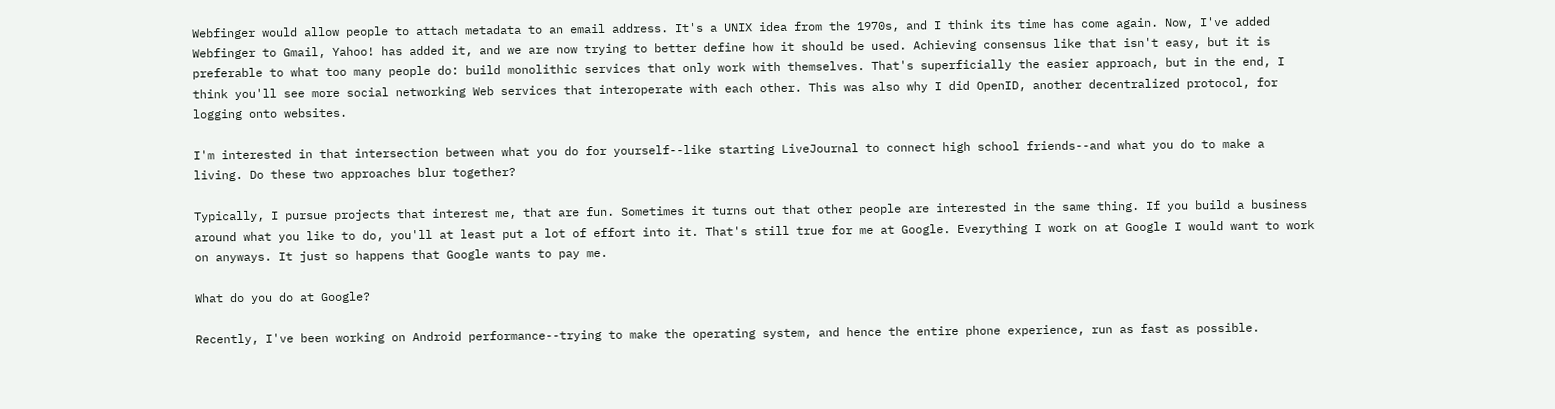Webfinger would allow people to attach metadata to an email address. It's a UNIX idea from the 1970s, and I think its time has come again. Now, I've added Webfinger to Gmail, Yahoo! has added it, and we are now trying to better define how it should be used. Achieving consensus like that isn't easy, but it is preferable to what too many people do: build monolithic services that only work with themselves. That's superficially the easier approach, but in the end, I think you'll see more social networking Web services that interoperate with each other. This was also why I did OpenID, another decentralized protocol, for logging onto websites.

I'm interested in that intersection between what you do for yourself--like starting LiveJournal to connect high school friends--and what you do to make a living. Do these two approaches blur together?

Typically, I pursue projects that interest me, that are fun. Sometimes it turns out that other people are interested in the same thing. If you build a business around what you like to do, you'll at least put a lot of effort into it. That's still true for me at Google. Everything I work on at Google I would want to work on anyways. It just so happens that Google wants to pay me.

What do you do at Google?

Recently, I've been working on Android performance--trying to make the operating system, and hence the entire phone experience, run as fast as possible.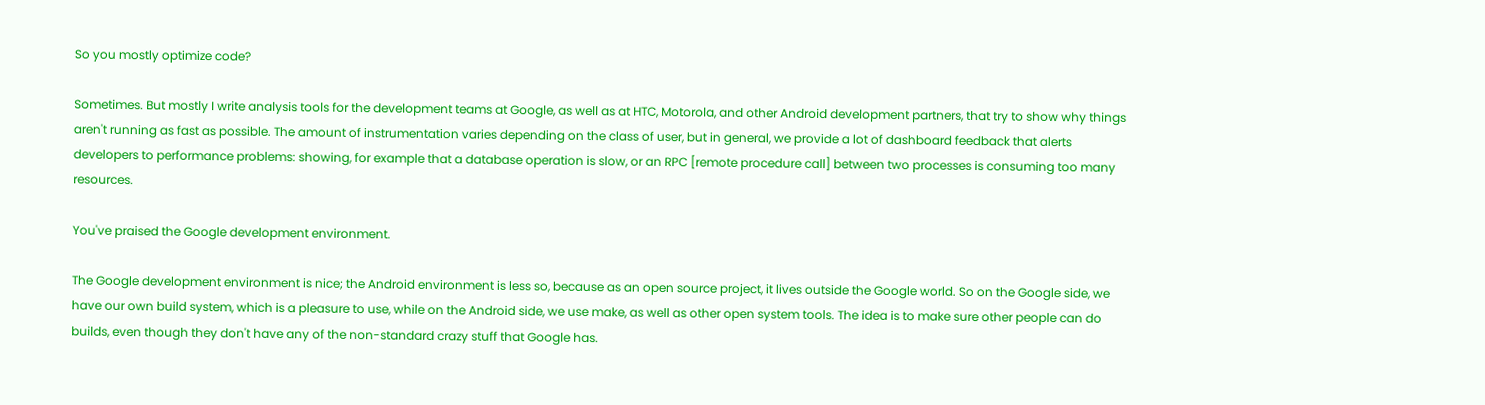So you mostly optimize code?

Sometimes. But mostly I write analysis tools for the development teams at Google, as well as at HTC, Motorola, and other Android development partners, that try to show why things aren't running as fast as possible. The amount of instrumentation varies depending on the class of user, but in general, we provide a lot of dashboard feedback that alerts developers to performance problems: showing, for example that a database operation is slow, or an RPC [remote procedure call] between two processes is consuming too many resources.

You've praised the Google development environment.

The Google development environment is nice; the Android environment is less so, because as an open source project, it lives outside the Google world. So on the Google side, we have our own build system, which is a pleasure to use, while on the Android side, we use make, as well as other open system tools. The idea is to make sure other people can do builds, even though they don't have any of the non-standard crazy stuff that Google has.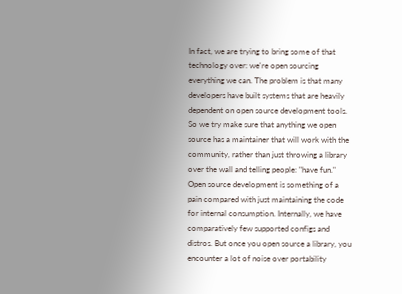In fact, we are trying to bring some of that technology over: we're open sourcing everything we can. The problem is that many developers have built systems that are heavily dependent on open source development tools. So we try make sure that anything we open source has a maintainer that will work with the community, rather than just throwing a library over the wall and telling people: "have fun." Open source development is something of a pain compared with just maintaining the code for internal consumption. Internally, we have comparatively few supported configs and distros. But once you open source a library, you encounter a lot of noise over portability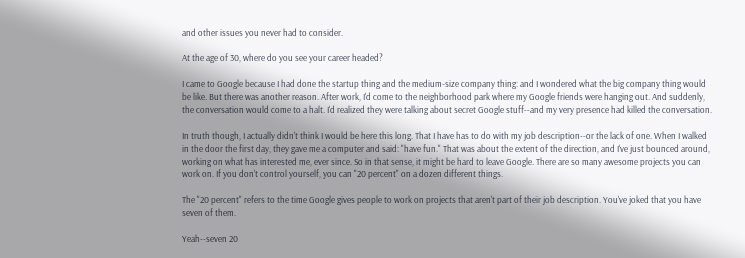and other issues you never had to consider.

At the age of 30, where do you see your career headed?

I came to Google because I had done the startup thing and the medium-size company thing: and I wondered what the big company thing would be like. But there was another reason. After work, I'd come to the neighborhood park where my Google friends were hanging out. And suddenly, the conversation would come to a halt. I'd realized they were talking about secret Google stuff--and my very presence had killed the conversation.

In truth though, I actually didn't think I would be here this long. That I have has to do with my job description--or the lack of one. When I walked in the door the first day, they gave me a computer and said: "have fun." That was about the extent of the direction, and I've just bounced around, working on what has interested me, ever since. So in that sense, it might be hard to leave Google. There are so many awesome projects you can work on. If you don't control yourself, you can "20 percent" on a dozen different things.

The "20 percent" refers to the time Google gives people to work on projects that aren't part of their job description. You've joked that you have seven of them.

Yeah--seven 20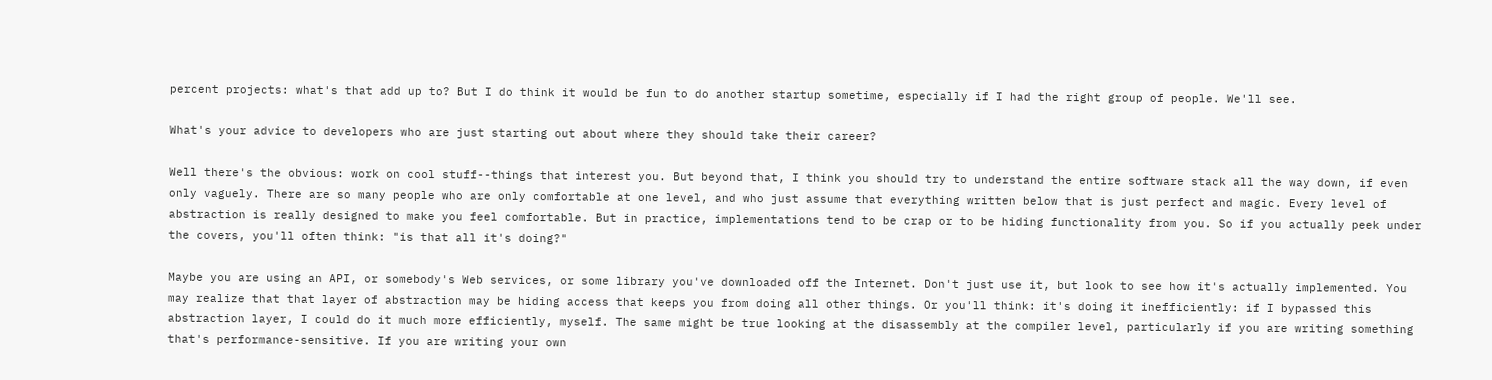percent projects: what's that add up to? But I do think it would be fun to do another startup sometime, especially if I had the right group of people. We'll see.

What's your advice to developers who are just starting out about where they should take their career?

Well there's the obvious: work on cool stuff--things that interest you. But beyond that, I think you should try to understand the entire software stack all the way down, if even only vaguely. There are so many people who are only comfortable at one level, and who just assume that everything written below that is just perfect and magic. Every level of abstraction is really designed to make you feel comfortable. But in practice, implementations tend to be crap or to be hiding functionality from you. So if you actually peek under the covers, you'll often think: "is that all it's doing?"

Maybe you are using an API, or somebody's Web services, or some library you've downloaded off the Internet. Don't just use it, but look to see how it's actually implemented. You may realize that that layer of abstraction may be hiding access that keeps you from doing all other things. Or you'll think: it's doing it inefficiently: if I bypassed this abstraction layer, I could do it much more efficiently, myself. The same might be true looking at the disassembly at the compiler level, particularly if you are writing something that's performance-sensitive. If you are writing your own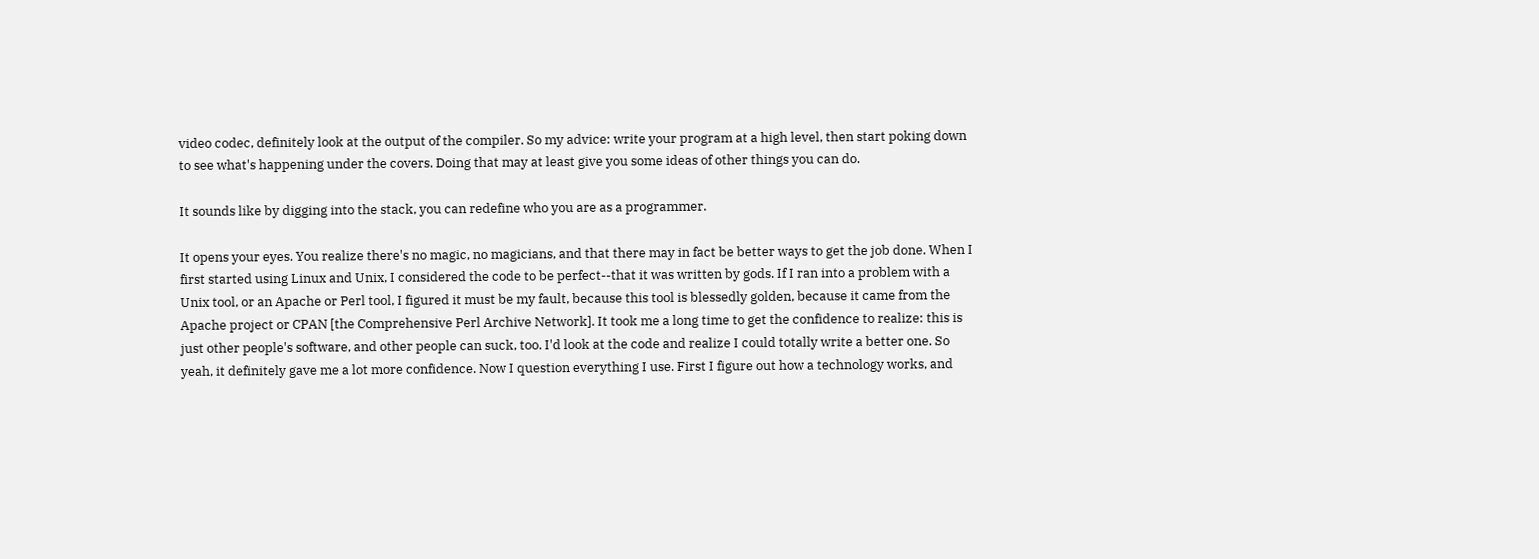video codec, definitely look at the output of the compiler. So my advice: write your program at a high level, then start poking down to see what's happening under the covers. Doing that may at least give you some ideas of other things you can do.

It sounds like by digging into the stack, you can redefine who you are as a programmer.

It opens your eyes. You realize there's no magic, no magicians, and that there may in fact be better ways to get the job done. When I first started using Linux and Unix, I considered the code to be perfect--that it was written by gods. If I ran into a problem with a Unix tool, or an Apache or Perl tool, I figured it must be my fault, because this tool is blessedly golden, because it came from the Apache project or CPAN [the Comprehensive Perl Archive Network]. It took me a long time to get the confidence to realize: this is just other people's software, and other people can suck, too. I'd look at the code and realize I could totally write a better one. So yeah, it definitely gave me a lot more confidence. Now I question everything I use. First I figure out how a technology works, and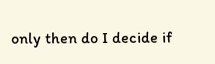only then do I decide if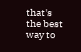that's the best way to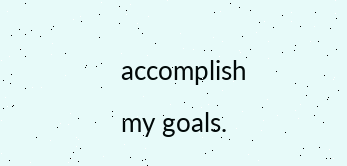accomplish my goals.